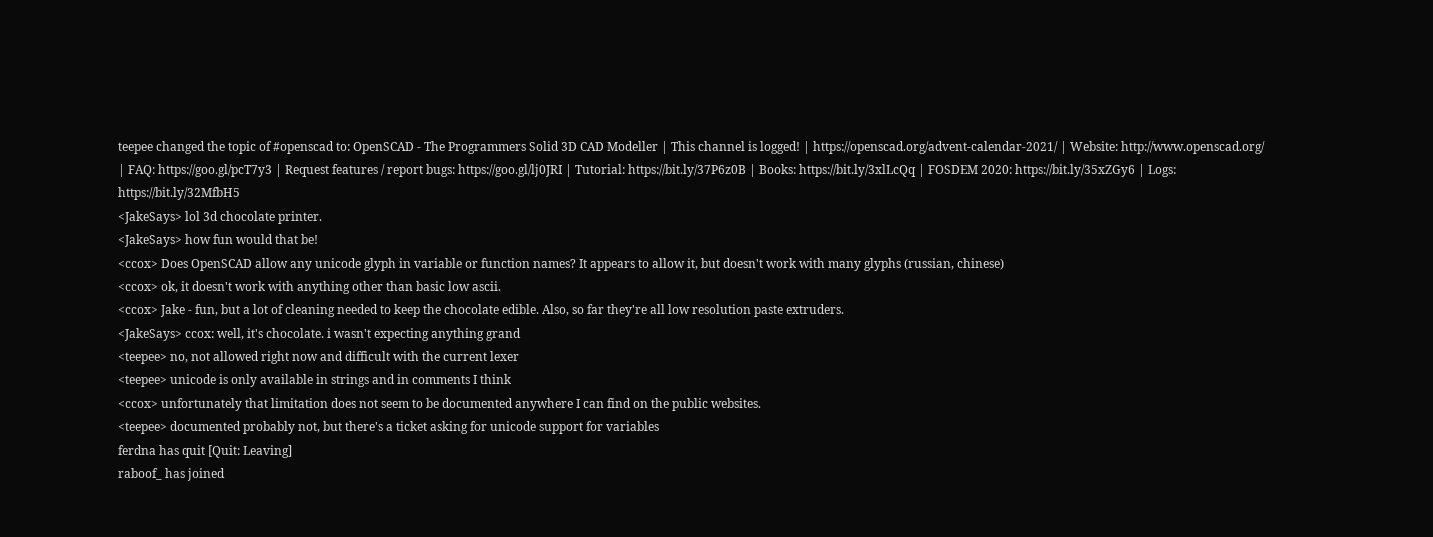teepee changed the topic of #openscad to: OpenSCAD - The Programmers Solid 3D CAD Modeller | This channel is logged! | https://openscad.org/advent-calendar-2021/ | Website: http://www.openscad.org/ | FAQ: https://goo.gl/pcT7y3 | Request features / report bugs: https://goo.gl/lj0JRI | Tutorial: https://bit.ly/37P6z0B | Books: https://bit.ly/3xlLcQq | FOSDEM 2020: https://bit.ly/35xZGy6 | Logs: https://bit.ly/32MfbH5
<JakeSays> lol 3d chocolate printer.
<JakeSays> how fun would that be!
<ccox> Does OpenSCAD allow any unicode glyph in variable or function names? It appears to allow it, but doesn't work with many glyphs (russian, chinese)
<ccox> ok, it doesn't work with anything other than basic low ascii.
<ccox> Jake - fun, but a lot of cleaning needed to keep the chocolate edible. Also, so far they're all low resolution paste extruders.
<JakeSays> ccox: well, it's chocolate. i wasn't expecting anything grand
<teepee> no, not allowed right now and difficult with the current lexer
<teepee> unicode is only available in strings and in comments I think
<ccox> unfortunately that limitation does not seem to be documented anywhere I can find on the public websites.
<teepee> documented probably not, but there's a ticket asking for unicode support for variables
ferdna has quit [Quit: Leaving]
raboof_ has joined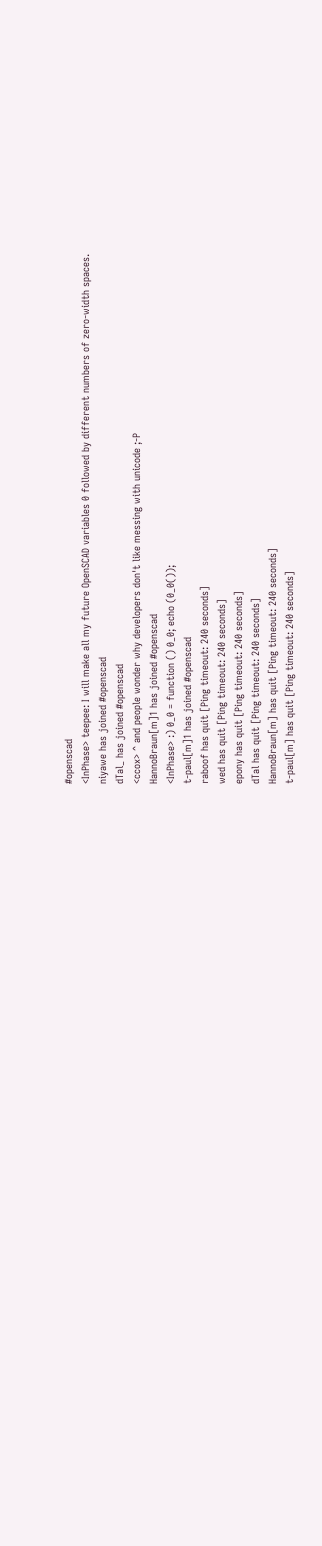#openscad
<InPhase> teepee: I will make all my future OpenSCAD variables 0 followed by different numbers of zero-width spaces.
niyawe has joined #openscad
dTal_ has joined #openscad
<ccox> ^ and people wonder why developers don't like messing with unicode ;-P
HannoBraun[m]1 has joined #openscad
<InPhase> :) 0_0 = function () 0_0; echo (0_0());
t-paul[m]1 has joined #openscad
raboof has quit [Ping timeout: 240 seconds]
wed has quit [Ping timeout: 240 seconds]
epony has quit [Ping timeout: 240 seconds]
dTal has quit [Ping timeout: 240 seconds]
HannoBraun[m] has quit [Ping timeout: 240 seconds]
t-paul[m] has quit [Ping timeout: 240 seconds]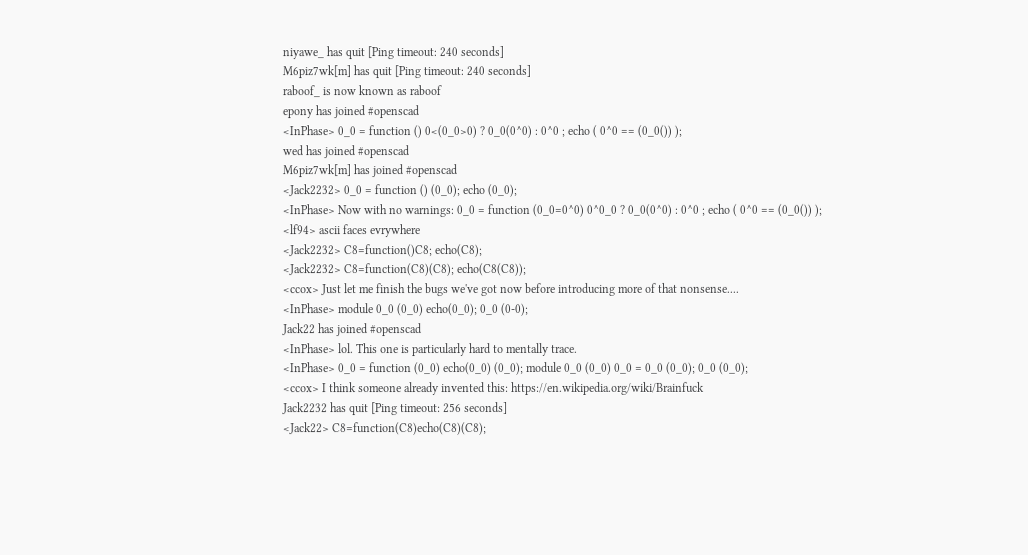niyawe_ has quit [Ping timeout: 240 seconds]
M6piz7wk[m] has quit [Ping timeout: 240 seconds]
raboof_ is now known as raboof
epony has joined #openscad
<InPhase> 0_0 = function () 0<(0_0>0) ? 0_0(0^0) : 0^0 ; echo ( 0^0 == (0_0()) );
wed has joined #openscad
M6piz7wk[m] has joined #openscad
<Jack2232> 0_0 = function () (0_0); echo (0_0);
<InPhase> Now with no warnings: 0_0 = function (0_0=0^0) 0^0_0 ? 0_0(0^0) : 0^0 ; echo ( 0^0 == (0_0()) );
<lf94> ascii faces evrywhere
<Jack2232> C8=function()C8; echo(C8);
<Jack2232> C8=function(C8)(C8); echo(C8(C8));
<ccox> Just let me finish the bugs we've got now before introducing more of that nonsense....
<InPhase> module 0_0 (0_0) echo(0_0); 0_0 (0-0);
Jack22 has joined #openscad
<InPhase> lol. This one is particularly hard to mentally trace.
<InPhase> 0_0 = function (0_0) echo(0_0) (0_0); module 0_0 (0_0) 0_0 = 0_0 (0_0); 0_0 (0_0);
<ccox> I think someone already invented this: https://en.wikipedia.org/wiki/Brainfuck
Jack2232 has quit [Ping timeout: 256 seconds]
<Jack22> C8=function(C8)echo(C8)(C8);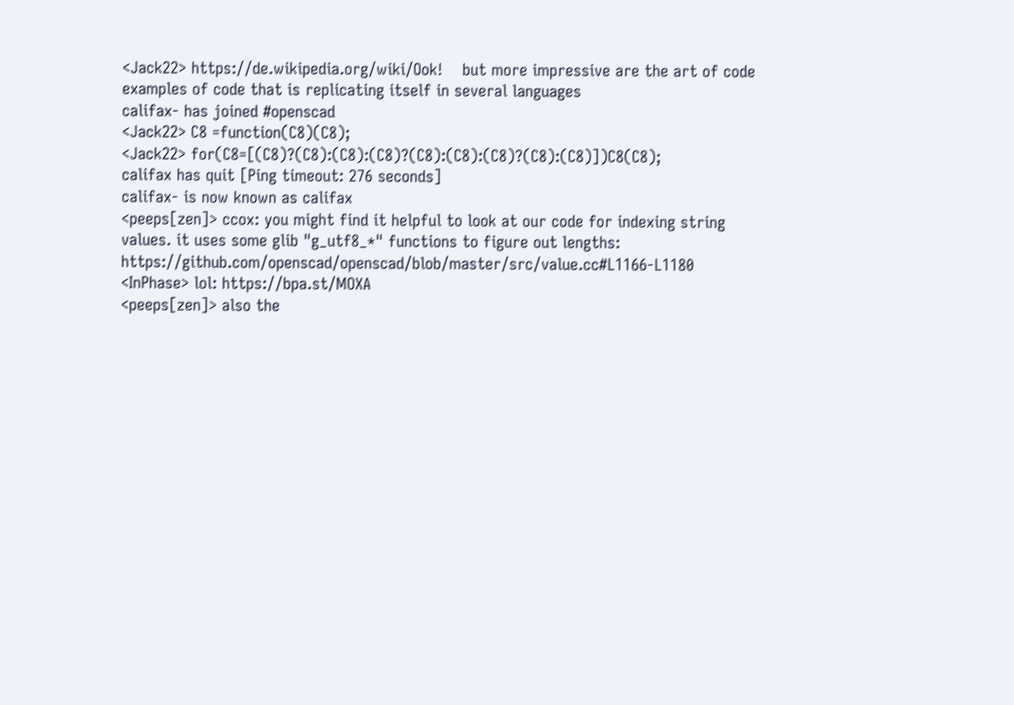<Jack22> https://de.wikipedia.org/wiki/Ook!    but more impressive are the art of code examples of code that is replicating itself in several languages
califax- has joined #openscad
<Jack22> C8 =function(C8)(C8);
<Jack22> for(C8=[(C8)?(C8):(C8):(C8)?(C8):(C8):(C8)?(C8):(C8)])C8(C8);
califax has quit [Ping timeout: 276 seconds]
califax- is now known as califax
<peeps[zen]> ccox: you might find it helpful to look at our code for indexing string values. it uses some glib "g_utf8_*" functions to figure out lengths: https://github.com/openscad/openscad/blob/master/src/value.cc#L1166-L1180
<InPhase> lol: https://bpa.st/MOXA
<peeps[zen]> also the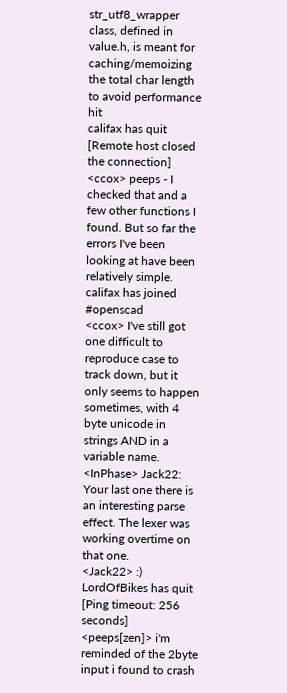str_utf8_wrapper class, defined in value.h, is meant for caching/memoizing the total char length to avoid performance hit
califax has quit [Remote host closed the connection]
<ccox> peeps - I checked that and a few other functions I found. But so far the errors I've been looking at have been relatively simple.
califax has joined #openscad
<ccox> I've still got one difficult to reproduce case to track down, but it only seems to happen sometimes, with 4 byte unicode in strings AND in a variable name.
<InPhase> Jack22: Your last one there is an interesting parse effect. The lexer was working overtime on that one.
<Jack22> :)
LordOfBikes has quit [Ping timeout: 256 seconds]
<peeps[zen]> i'm reminded of the 2byte input i found to crash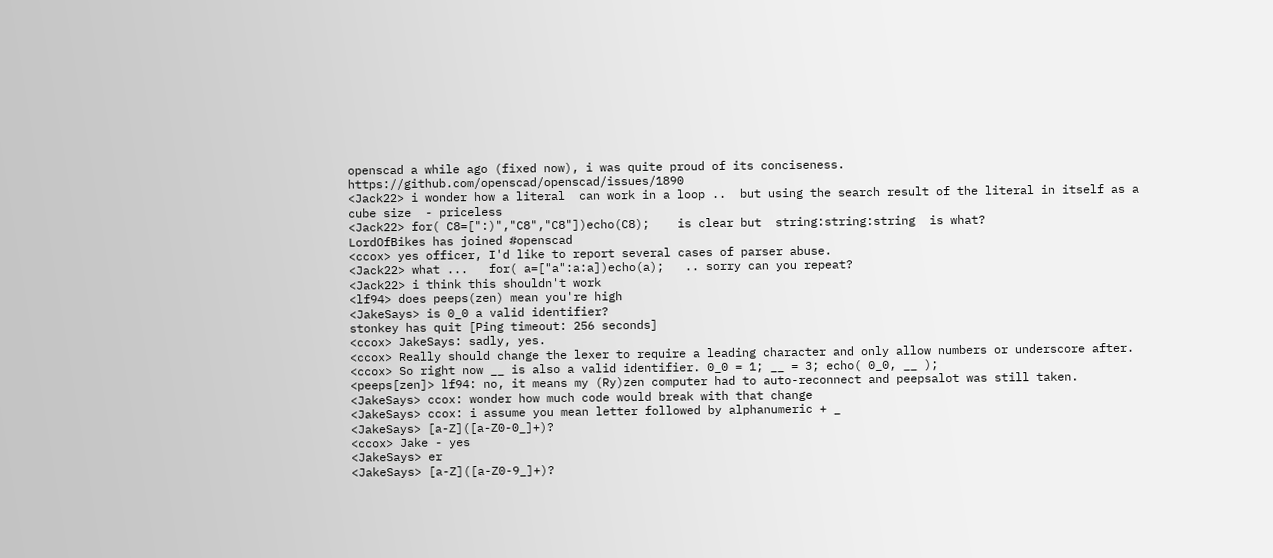openscad a while ago (fixed now), i was quite proud of its conciseness. https://github.com/openscad/openscad/issues/1890
<Jack22> i wonder how a literal  can work in a loop ..  but using the search result of the literal in itself as a cube size  - priceless
<Jack22> for( C8=[":)","C8","C8"])echo(C8);    is clear but  string:string:string  is what?
LordOfBikes has joined #openscad
<ccox> yes officer, I'd like to report several cases of parser abuse.
<Jack22> what ...   for( a=["a":a:a])echo(a);   .. sorry can you repeat?
<Jack22> i think this shouldn't work
<lf94> does peeps(zen) mean you're high
<JakeSays> is 0_0 a valid identifier?
stonkey has quit [Ping timeout: 256 seconds]
<ccox> JakeSays: sadly, yes.
<ccox> Really should change the lexer to require a leading character and only allow numbers or underscore after.
<ccox> So right now __ is also a valid identifier. 0_0 = 1; __ = 3; echo( 0_0, __ );
<peeps[zen]> lf94: no, it means my (Ry)zen computer had to auto-reconnect and peepsalot was still taken.
<JakeSays> ccox: wonder how much code would break with that change
<JakeSays> ccox: i assume you mean letter followed by alphanumeric + _
<JakeSays> [a-Z]([a-Z0-0_]+)?
<ccox> Jake - yes
<JakeSays> er
<JakeSays> [a-Z]([a-Z0-9_]+)?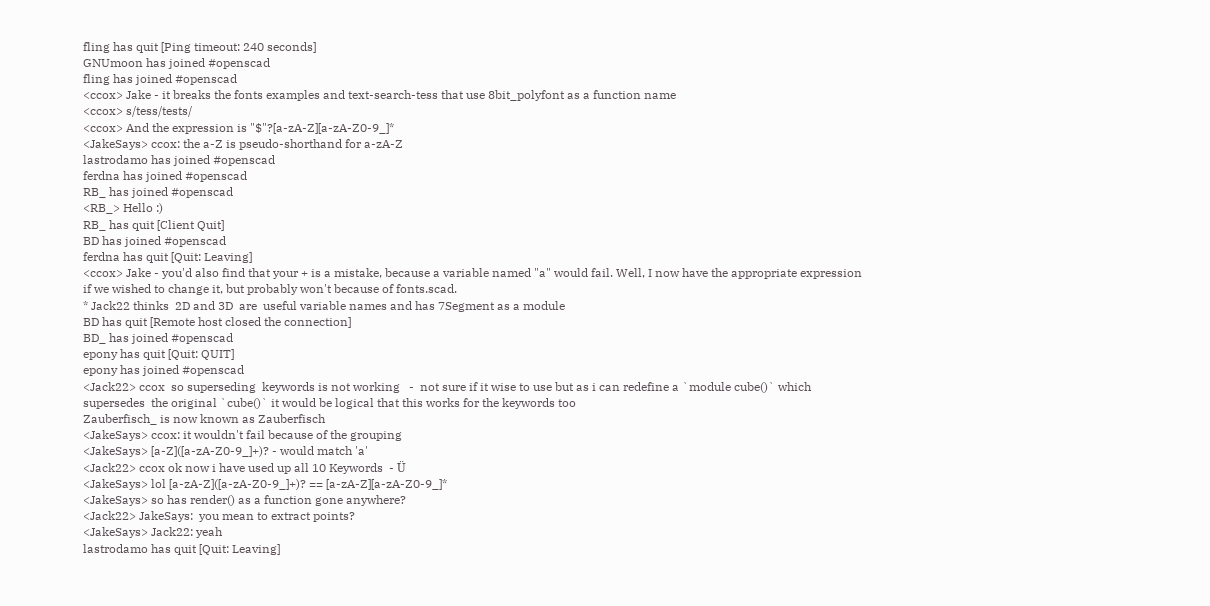fling has quit [Ping timeout: 240 seconds]
GNUmoon has joined #openscad
fling has joined #openscad
<ccox> Jake - it breaks the fonts examples and text-search-tess that use 8bit_polyfont as a function name
<ccox> s/tess/tests/
<ccox> And the expression is "$"?[a-zA-Z][a-zA-Z0-9_]*
<JakeSays> ccox: the a-Z is pseudo-shorthand for a-zA-Z
lastrodamo has joined #openscad
ferdna has joined #openscad
RB_ has joined #openscad
<RB_> Hello :)
RB_ has quit [Client Quit]
BD has joined #openscad
ferdna has quit [Quit: Leaving]
<ccox> Jake - you'd also find that your + is a mistake, because a variable named "a" would fail. Well, I now have the appropriate expression if we wished to change it, but probably won't because of fonts.scad.
* Jack22 thinks  2D and 3D  are  useful variable names and has 7Segment as a module
BD has quit [Remote host closed the connection]
BD_ has joined #openscad
epony has quit [Quit: QUIT]
epony has joined #openscad
<Jack22> ccox  so superseding  keywords is not working   -  not sure if it wise to use but as i can redefine a `module cube()` which supersedes  the original `cube()` it would be logical that this works for the keywords too
Zauberfisch_ is now known as Zauberfisch
<JakeSays> ccox: it wouldn't fail because of the grouping
<JakeSays> [a-Z]([a-zA-Z0-9_]+)? - would match 'a'
<Jack22> ccox ok now i have used up all 10 Keywords  - Ü
<JakeSays> lol [a-zA-Z]([a-zA-Z0-9_]+)? == [a-zA-Z][a-zA-Z0-9_]*
<JakeSays> so has render() as a function gone anywhere?
<Jack22> JakeSays:  you mean to extract points?
<JakeSays> Jack22: yeah
lastrodamo has quit [Quit: Leaving]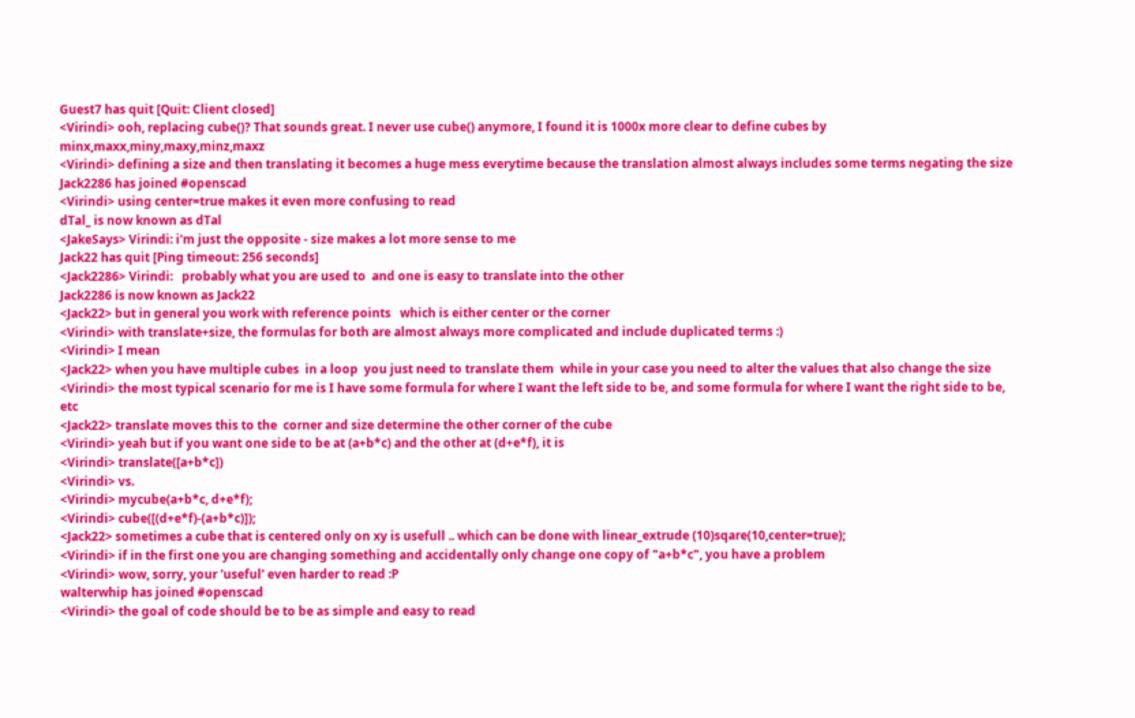Guest7 has quit [Quit: Client closed]
<Virindi> ooh, replacing cube()? That sounds great. I never use cube() anymore, I found it is 1000x more clear to define cubes by minx,maxx,miny,maxy,minz,maxz
<Virindi> defining a size and then translating it becomes a huge mess everytime because the translation almost always includes some terms negating the size
Jack2286 has joined #openscad
<Virindi> using center=true makes it even more confusing to read
dTal_ is now known as dTal
<JakeSays> Virindi: i'm just the opposite - size makes a lot more sense to me
Jack22 has quit [Ping timeout: 256 seconds]
<Jack2286> Virindi:   probably what you are used to  and one is easy to translate into the other
Jack2286 is now known as Jack22
<Jack22> but in general you work with reference points   which is either center or the corner
<Virindi> with translate+size, the formulas for both are almost always more complicated and include duplicated terms :)
<Virindi> I mean
<Jack22> when you have multiple cubes  in a loop  you just need to translate them  while in your case you need to alter the values that also change the size
<Virindi> the most typical scenario for me is I have some formula for where I want the left side to be, and some formula for where I want the right side to be, etc
<Jack22> translate moves this to the  corner and size determine the other corner of the cube
<Virindi> yeah but if you want one side to be at (a+b*c) and the other at (d+e*f), it is
<Virindi> translate([a+b*c])
<Virindi> vs.
<Virindi> mycube(a+b*c, d+e*f);
<Virindi> cube([(d+e*f)-(a+b*c)]);
<Jack22> sometimes a cube that is centered only on xy is usefull .. which can be done with linear_extrude (10)sqare(10,center=true);
<Virindi> if in the first one you are changing something and accidentally only change one copy of "a+b*c", you have a problem
<Virindi> wow, sorry, your 'useful' even harder to read :P
walterwhip has joined #openscad
<Virindi> the goal of code should be to be as simple and easy to read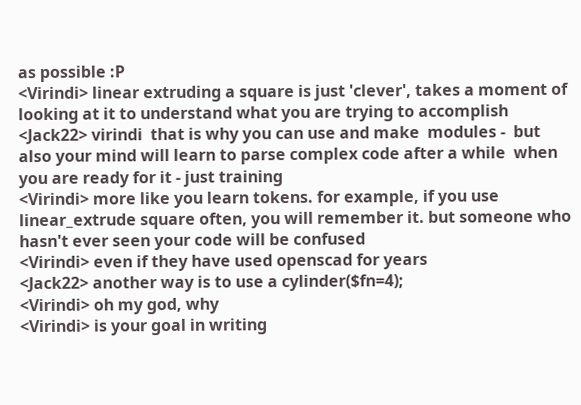as possible :P
<Virindi> linear extruding a square is just 'clever', takes a moment of looking at it to understand what you are trying to accomplish
<Jack22> virindi  that is why you can use and make  modules -  but also your mind will learn to parse complex code after a while  when you are ready for it - just training
<Virindi> more like you learn tokens. for example, if you use linear_extrude square often, you will remember it. but someone who hasn't ever seen your code will be confused
<Virindi> even if they have used openscad for years
<Jack22> another way is to use a cylinder($fn=4);
<Virindi> oh my god, why
<Virindi> is your goal in writing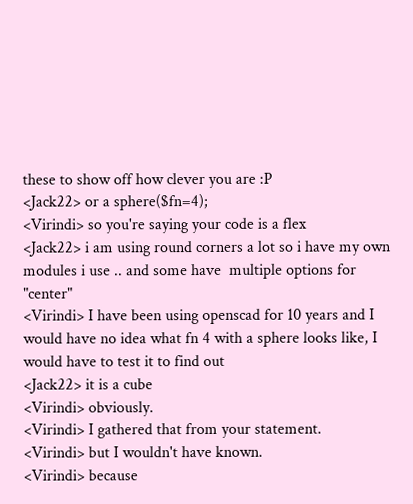these to show off how clever you are :P
<Jack22> or a sphere($fn=4);
<Virindi> so you're saying your code is a flex
<Jack22> i am using round corners a lot so i have my own modules i use .. and some have  multiple options for "center"
<Virindi> I have been using openscad for 10 years and I would have no idea what fn 4 with a sphere looks like, I would have to test it to find out
<Jack22> it is a cube
<Virindi> obviously.
<Virindi> I gathered that from your statement.
<Virindi> but I wouldn't have known.
<Virindi> because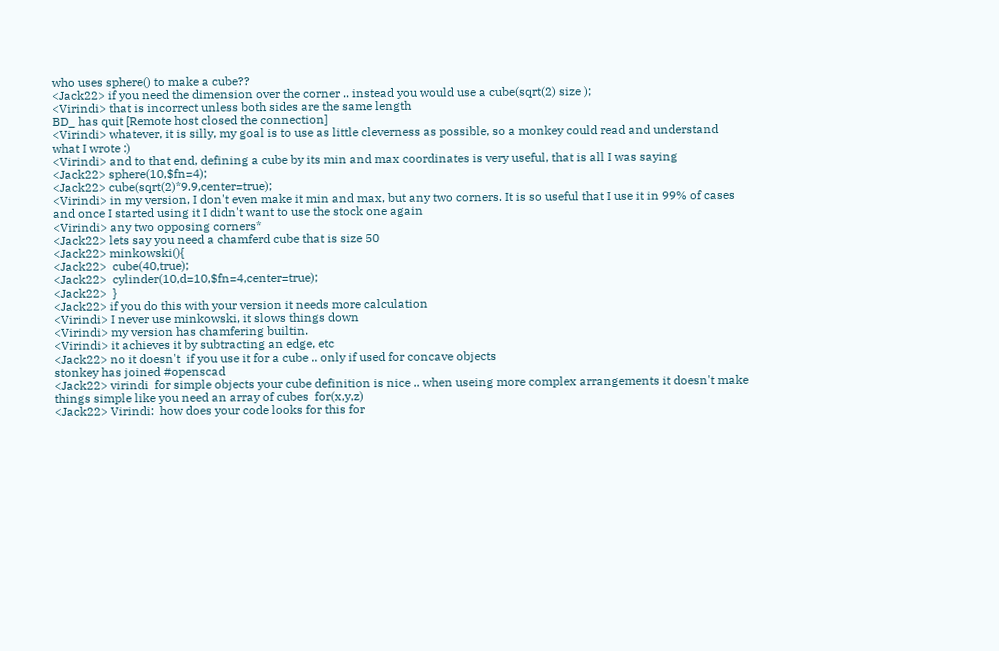who uses sphere() to make a cube??
<Jack22> if you need the dimension over the corner .. instead you would use a cube(sqrt(2) size );
<Virindi> that is incorrect unless both sides are the same length
BD_ has quit [Remote host closed the connection]
<Virindi> whatever, it is silly, my goal is to use as little cleverness as possible, so a monkey could read and understand what I wrote :)
<Virindi> and to that end, defining a cube by its min and max coordinates is very useful, that is all I was saying
<Jack22> sphere(10,$fn=4);
<Jack22> cube(sqrt(2)*9.9,center=true);
<Virindi> in my version, I don't even make it min and max, but any two corners. It is so useful that I use it in 99% of cases and once I started using it I didn't want to use the stock one again
<Virindi> any two opposing corners*
<Jack22> lets say you need a chamferd cube that is size 50
<Jack22> minkowski(){
<Jack22>  cube(40,true);
<Jack22>  cylinder(10,d=10,$fn=4,center=true);
<Jack22>  }
<Jack22> if you do this with your version it needs more calculation
<Virindi> I never use minkowski, it slows things down
<Virindi> my version has chamfering builtin.
<Virindi> it achieves it by subtracting an edge, etc
<Jack22> no it doesn't  if you use it for a cube .. only if used for concave objects
stonkey has joined #openscad
<Jack22> virindi  for simple objects your cube definition is nice .. when useing more complex arrangements it doesn't make things simple like you need an array of cubes  for(x,y,z)
<Jack22> Virindi:  how does your code looks for this for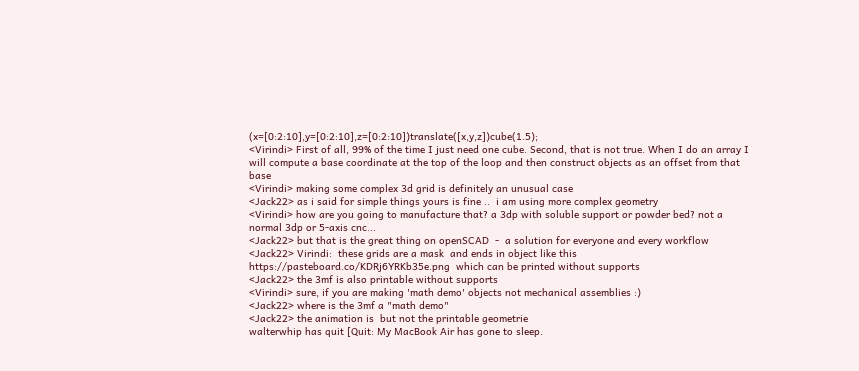(x=[0:2:10],y=[0:2:10],z=[0:2:10])translate([x,y,z])cube(1.5);
<Virindi> First of all, 99% of the time I just need one cube. Second, that is not true. When I do an array I will compute a base coordinate at the top of the loop and then construct objects as an offset from that base
<Virindi> making some complex 3d grid is definitely an unusual case
<Jack22> as i said for simple things yours is fine ..  i am using more complex geometry
<Virindi> how are you going to manufacture that? a 3dp with soluble support or powder bed? not a normal 3dp or 5-axis cnc...
<Jack22> but that is the great thing on openSCAD  -  a solution for everyone and every workflow
<Jack22> Virindi:  these grids are a mask  and ends in object like this https://pasteboard.co/KDRj6YRKb35e.png  which can be printed without supports
<Jack22> the 3mf is also printable without supports
<Virindi> sure, if you are making 'math demo' objects not mechanical assemblies :)
<Jack22> where is the 3mf a "math demo"
<Jack22> the animation is  but not the printable geometrie
walterwhip has quit [Quit: My MacBook Air has gone to sleep.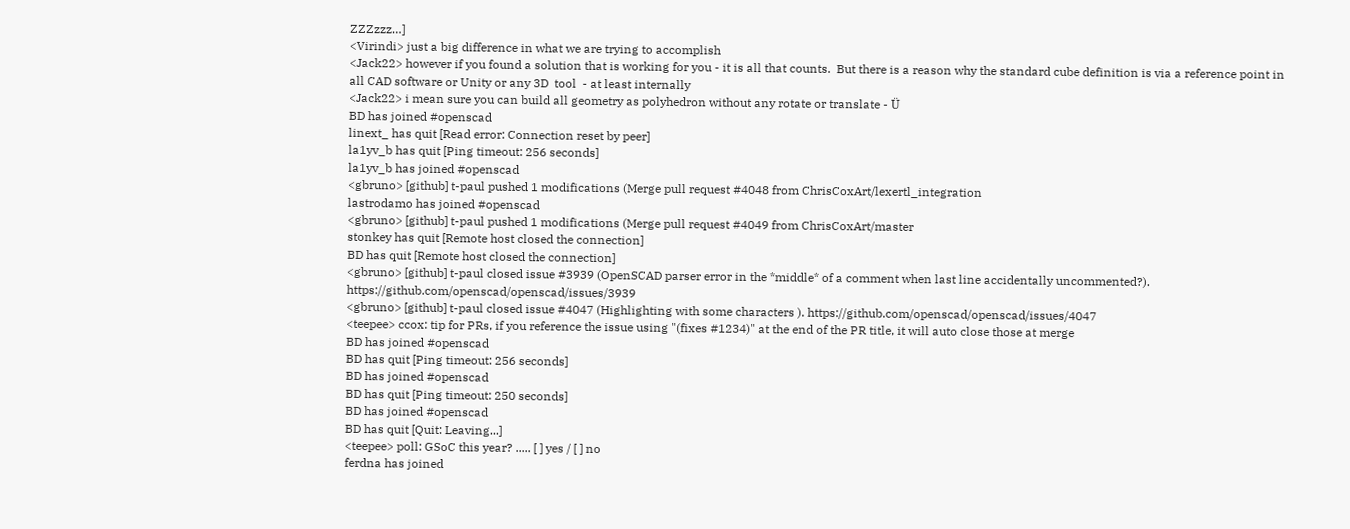ZZZzzz…]
<Virindi> just a big difference in what we are trying to accomplish
<Jack22> however if you found a solution that is working for you - it is all that counts.  But there is a reason why the standard cube definition is via a reference point in all CAD software or Unity or any 3D  tool  - at least internally
<Jack22> i mean sure you can build all geometry as polyhedron without any rotate or translate - Ü
BD has joined #openscad
linext_ has quit [Read error: Connection reset by peer]
la1yv_b has quit [Ping timeout: 256 seconds]
la1yv_b has joined #openscad
<gbruno> [github] t-paul pushed 1 modifications (Merge pull request #4048 from ChrisCoxArt/lexertl_integration
lastrodamo has joined #openscad
<gbruno> [github] t-paul pushed 1 modifications (Merge pull request #4049 from ChrisCoxArt/master
stonkey has quit [Remote host closed the connection]
BD has quit [Remote host closed the connection]
<gbruno> [github] t-paul closed issue #3939 (OpenSCAD parser error in the *middle* of a comment when last line accidentally uncommented?). https://github.com/openscad/openscad/issues/3939
<gbruno> [github] t-paul closed issue #4047 (Highlighting with some characters ). https://github.com/openscad/openscad/issues/4047
<teepee> ccox: tip for PRs, if you reference the issue using "(fixes #1234)" at the end of the PR title, it will auto close those at merge
BD has joined #openscad
BD has quit [Ping timeout: 256 seconds]
BD has joined #openscad
BD has quit [Ping timeout: 250 seconds]
BD has joined #openscad
BD has quit [Quit: Leaving...]
<teepee> poll: GSoC this year? ..... [ ] yes / [ ] no
ferdna has joined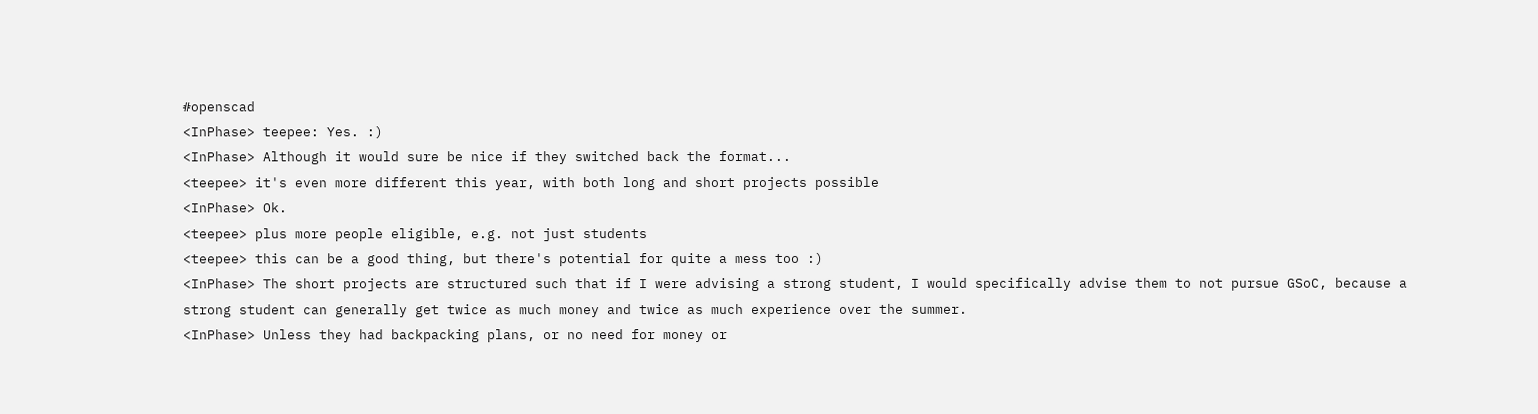#openscad
<InPhase> teepee: Yes. :)
<InPhase> Although it would sure be nice if they switched back the format...
<teepee> it's even more different this year, with both long and short projects possible
<InPhase> Ok.
<teepee> plus more people eligible, e.g. not just students
<teepee> this can be a good thing, but there's potential for quite a mess too :)
<InPhase> The short projects are structured such that if I were advising a strong student, I would specifically advise them to not pursue GSoC, because a strong student can generally get twice as much money and twice as much experience over the summer.
<InPhase> Unless they had backpacking plans, or no need for money or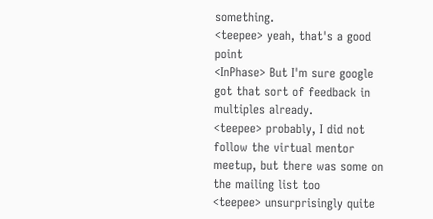something.
<teepee> yeah, that's a good point
<InPhase> But I'm sure google got that sort of feedback in multiples already.
<teepee> probably, I did not follow the virtual mentor meetup, but there was some on the mailing list too
<teepee> unsurprisingly quite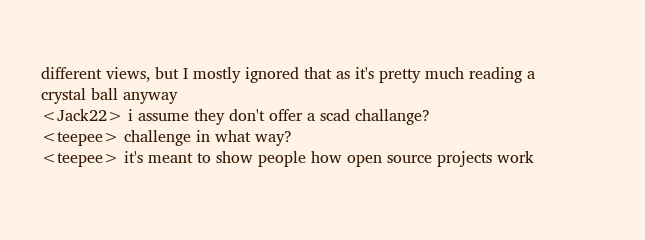different views, but I mostly ignored that as it's pretty much reading a crystal ball anyway
<Jack22> i assume they don't offer a scad challange?
<teepee> challenge in what way?
<teepee> it's meant to show people how open source projects work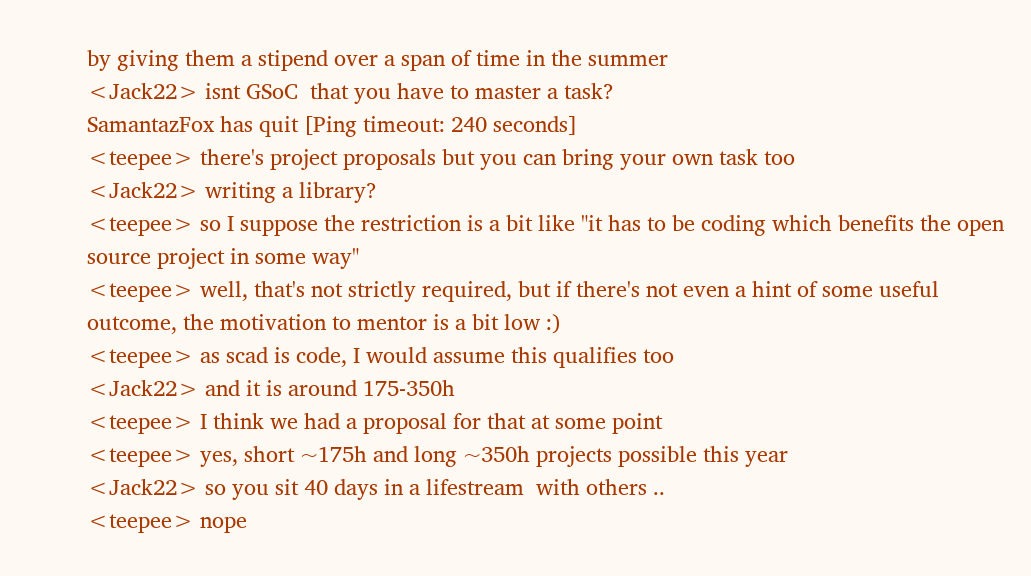by giving them a stipend over a span of time in the summer
<Jack22> isnt GSoC  that you have to master a task?
SamantazFox has quit [Ping timeout: 240 seconds]
<teepee> there's project proposals but you can bring your own task too
<Jack22> writing a library?
<teepee> so I suppose the restriction is a bit like "it has to be coding which benefits the open source project in some way"
<teepee> well, that's not strictly required, but if there's not even a hint of some useful outcome, the motivation to mentor is a bit low :)
<teepee> as scad is code, I would assume this qualifies too
<Jack22> and it is around 175-350h
<teepee> I think we had a proposal for that at some point
<teepee> yes, short ~175h and long ~350h projects possible this year
<Jack22> so you sit 40 days in a lifestream  with others ..
<teepee> nope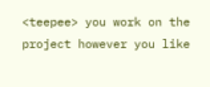<teepee> you work on the project however you like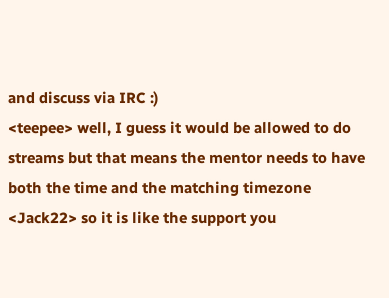and discuss via IRC :)
<teepee> well, I guess it would be allowed to do streams but that means the mentor needs to have both the time and the matching timezone
<Jack22> so it is like the support you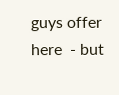guys offer here  - but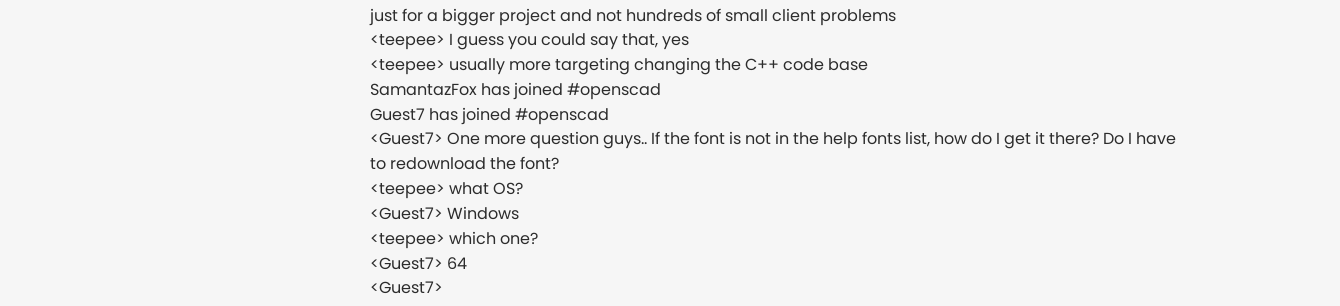just for a bigger project and not hundreds of small client problems
<teepee> I guess you could say that, yes
<teepee> usually more targeting changing the C++ code base
SamantazFox has joined #openscad
Guest7 has joined #openscad
<Guest7> One more question guys.. If the font is not in the help fonts list, how do I get it there? Do I have to redownload the font?
<teepee> what OS?
<Guest7> Windows
<teepee> which one?
<Guest7> 64
<Guest7>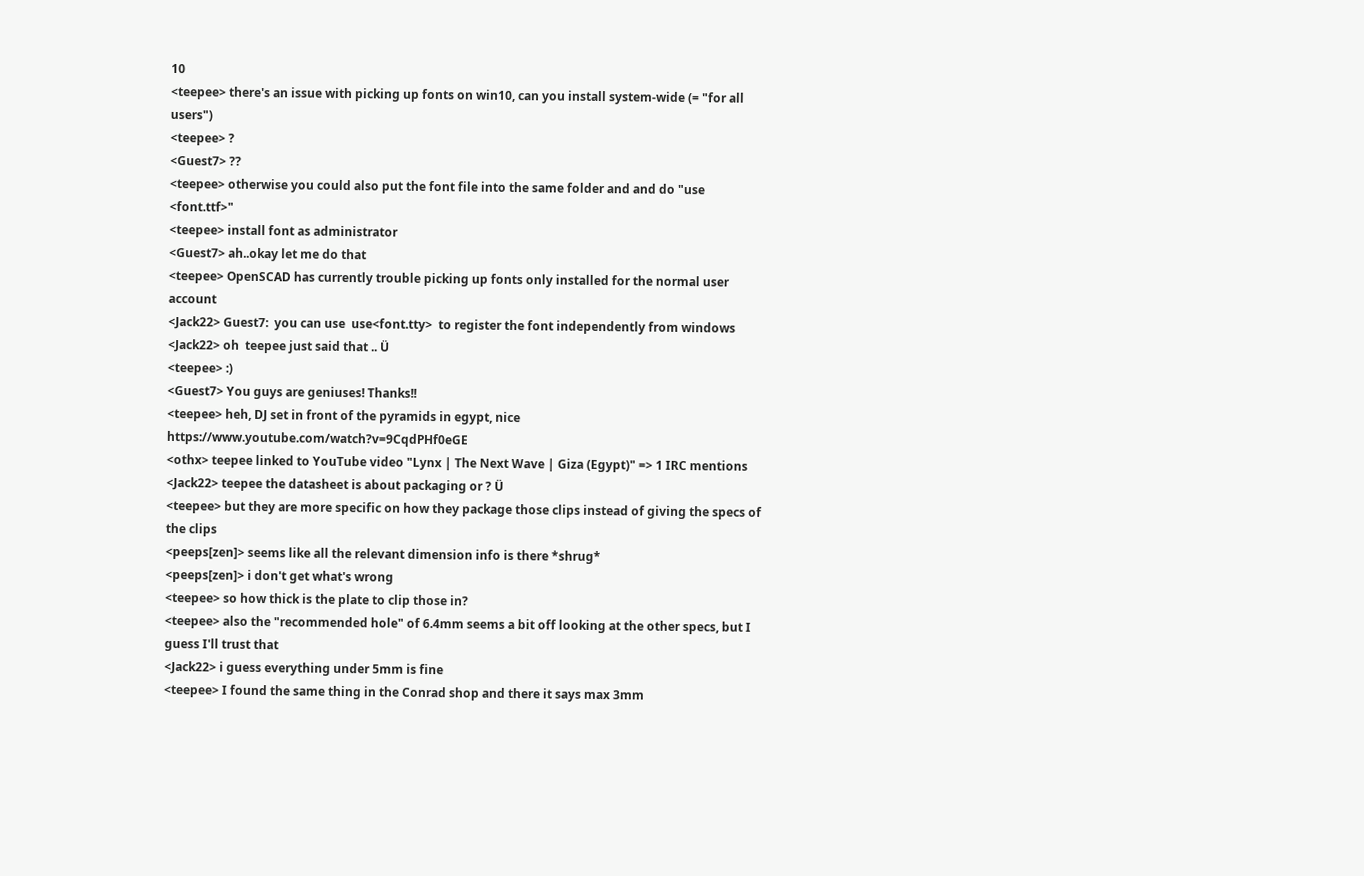10
<teepee> there's an issue with picking up fonts on win10, can you install system-wide (= "for all users")
<teepee> ?
<Guest7> ??
<teepee> otherwise you could also put the font file into the same folder and and do "use <font.ttf>"
<teepee> install font as administrator
<Guest7> ah..okay let me do that
<teepee> OpenSCAD has currently trouble picking up fonts only installed for the normal user account
<Jack22> Guest7:  you can use  use<font.tty>  to register the font independently from windows
<Jack22> oh  teepee just said that .. Ü
<teepee> :)
<Guest7> You guys are geniuses! Thanks!!
<teepee> heh, DJ set in front of the pyramids in egypt, nice https://www.youtube.com/watch?v=9CqdPHf0eGE
<othx> teepee linked to YouTube video "Lynx | The Next Wave | Giza (Egypt)" => 1 IRC mentions
<Jack22> teepee the datasheet is about packaging or ? Ü
<teepee> but they are more specific on how they package those clips instead of giving the specs of the clips
<peeps[zen]> seems like all the relevant dimension info is there *shrug*
<peeps[zen]> i don't get what's wrong
<teepee> so how thick is the plate to clip those in?
<teepee> also the "recommended hole" of 6.4mm seems a bit off looking at the other specs, but I guess I'll trust that
<Jack22> i guess everything under 5mm is fine
<teepee> I found the same thing in the Conrad shop and there it says max 3mm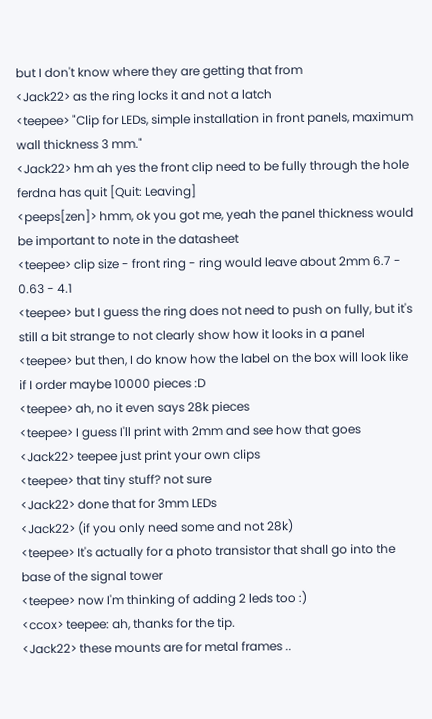but I don't know where they are getting that from
<Jack22> as the ring locks it and not a latch
<teepee> "Clip for LEDs, simple installation in front panels, maximum wall thickness 3 mm."
<Jack22> hm ah yes the front clip need to be fully through the hole
ferdna has quit [Quit: Leaving]
<peeps[zen]> hmm, ok you got me, yeah the panel thickness would be important to note in the datasheet
<teepee> clip size - front ring - ring would leave about 2mm 6.7 - 0.63 - 4.1
<teepee> but I guess the ring does not need to push on fully, but it's still a bit strange to not clearly show how it looks in a panel
<teepee> but then, I do know how the label on the box will look like if I order maybe 10000 pieces :D
<teepee> ah, no it even says 28k pieces
<teepee> I guess I'll print with 2mm and see how that goes
<Jack22> teepee just print your own clips
<teepee> that tiny stuff? not sure
<Jack22> done that for 3mm LEDs
<Jack22> (if you only need some and not 28k)
<teepee> It's actually for a photo transistor that shall go into the base of the signal tower
<teepee> now I'm thinking of adding 2 leds too :)
<ccox> teepee: ah, thanks for the tip.
<Jack22> these mounts are for metal frames ..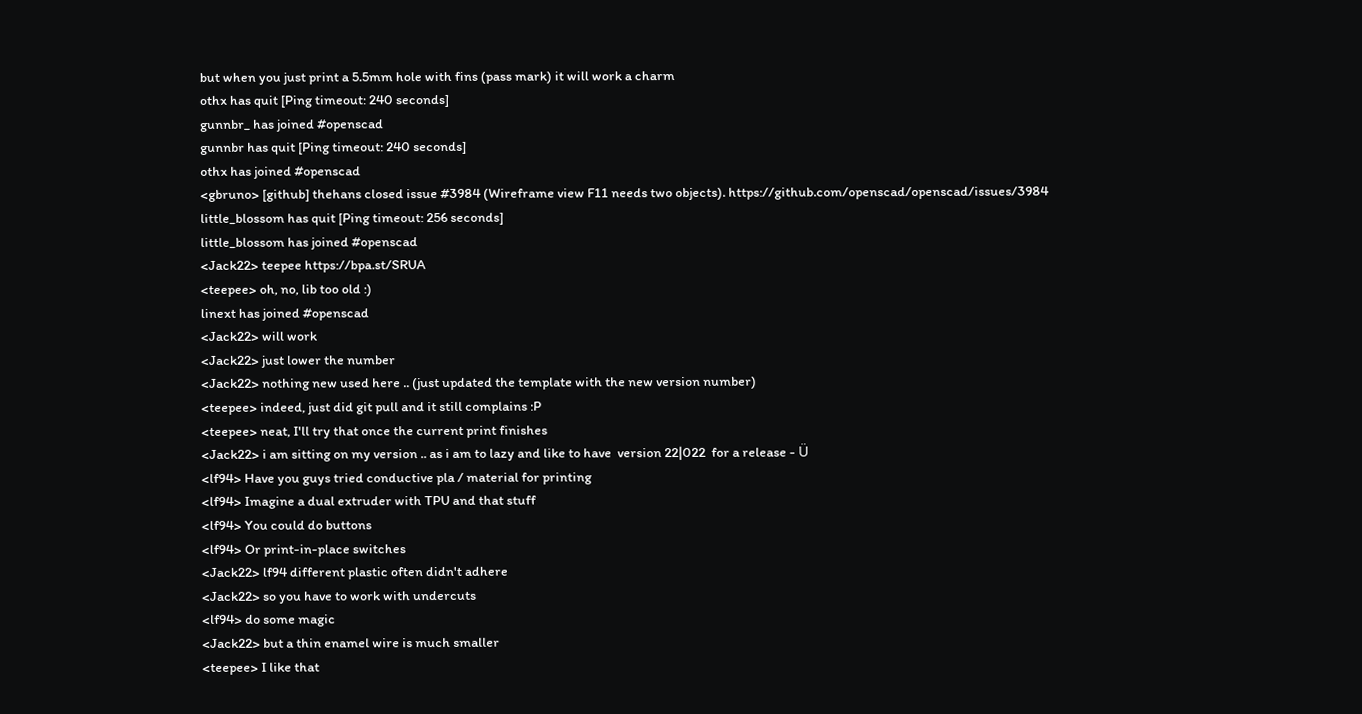but when you just print a 5.5mm hole with fins (pass mark) it will work a charm
othx has quit [Ping timeout: 240 seconds]
gunnbr_ has joined #openscad
gunnbr has quit [Ping timeout: 240 seconds]
othx has joined #openscad
<gbruno> [github] thehans closed issue #3984 (Wireframe view F11 needs two objects). https://github.com/openscad/openscad/issues/3984
little_blossom has quit [Ping timeout: 256 seconds]
little_blossom has joined #openscad
<Jack22> teepee https://bpa.st/SRUA
<teepee> oh, no, lib too old :)
linext has joined #openscad
<Jack22> will work
<Jack22> just lower the number
<Jack22> nothing new used here .. (just updated the template with the new version number)
<teepee> indeed, just did git pull and it still complains :P
<teepee> neat, I'll try that once the current print finishes
<Jack22> i am sitting on my version .. as i am to lazy and like to have  version 22|022  for a release - Ü
<lf94> Have you guys tried conductive pla / material for printing
<lf94> Imagine a dual extruder with TPU and that stuff
<lf94> You could do buttons
<lf94> Or print-in-place switches
<Jack22> lf94 different plastic often didn't adhere
<Jack22> so you have to work with undercuts
<lf94> do some magic
<Jack22> but a thin enamel wire is much smaller
<teepee> I like that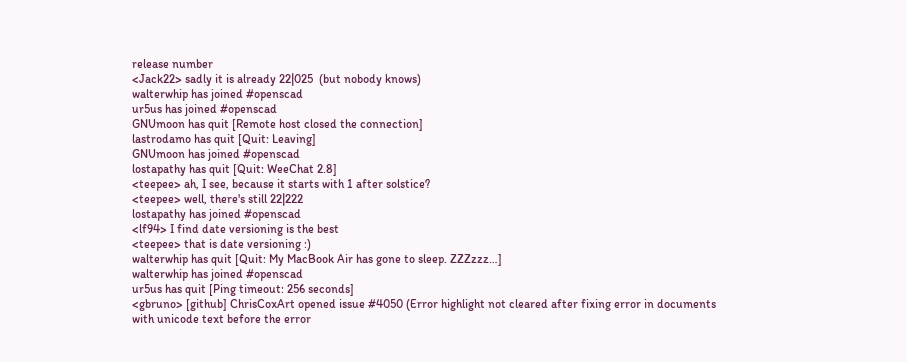release number
<Jack22> sadly it is already 22|025  (but nobody knows)
walterwhip has joined #openscad
ur5us has joined #openscad
GNUmoon has quit [Remote host closed the connection]
lastrodamo has quit [Quit: Leaving]
GNUmoon has joined #openscad
lostapathy has quit [Quit: WeeChat 2.8]
<teepee> ah, I see, because it starts with 1 after solstice?
<teepee> well, there's still 22|222
lostapathy has joined #openscad
<lf94> I find date versioning is the best
<teepee> that is date versioning :)
walterwhip has quit [Quit: My MacBook Air has gone to sleep. ZZZzzz…]
walterwhip has joined #openscad
ur5us has quit [Ping timeout: 256 seconds]
<gbruno> [github] ChrisCoxArt opened issue #4050 (Error highlight not cleared after fixing error in documents with unicode text before the error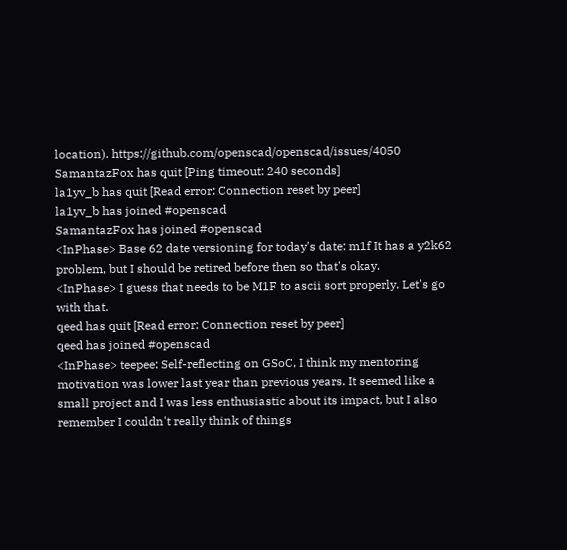location). https://github.com/openscad/openscad/issues/4050
SamantazFox has quit [Ping timeout: 240 seconds]
la1yv_b has quit [Read error: Connection reset by peer]
la1yv_b has joined #openscad
SamantazFox has joined #openscad
<InPhase> Base 62 date versioning for today's date: m1f It has a y2k62 problem, but I should be retired before then so that's okay.
<InPhase> I guess that needs to be M1F to ascii sort properly. Let's go with that.
qeed has quit [Read error: Connection reset by peer]
qeed has joined #openscad
<InPhase> teepee: Self-reflecting on GSoC, I think my mentoring motivation was lower last year than previous years. It seemed like a small project and I was less enthusiastic about its impact, but I also remember I couldn't really think of things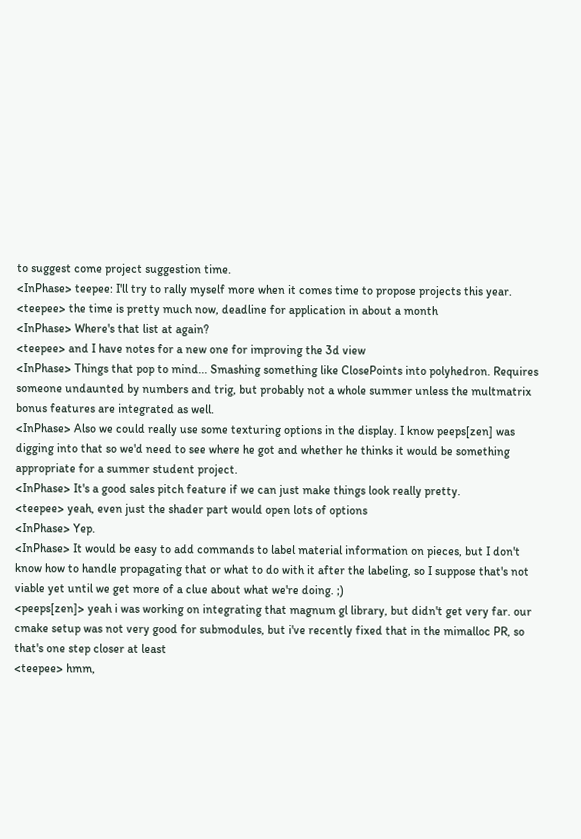to suggest come project suggestion time.
<InPhase> teepee: I'll try to rally myself more when it comes time to propose projects this year.
<teepee> the time is pretty much now, deadline for application in about a month
<InPhase> Where's that list at again?
<teepee> and I have notes for a new one for improving the 3d view
<InPhase> Things that pop to mind... Smashing something like ClosePoints into polyhedron. Requires someone undaunted by numbers and trig, but probably not a whole summer unless the multmatrix bonus features are integrated as well.
<InPhase> Also we could really use some texturing options in the display. I know peeps[zen] was digging into that so we'd need to see where he got and whether he thinks it would be something appropriate for a summer student project.
<InPhase> It's a good sales pitch feature if we can just make things look really pretty.
<teepee> yeah, even just the shader part would open lots of options
<InPhase> Yep.
<InPhase> It would be easy to add commands to label material information on pieces, but I don't know how to handle propagating that or what to do with it after the labeling, so I suppose that's not viable yet until we get more of a clue about what we're doing. ;)
<peeps[zen]> yeah i was working on integrating that magnum gl library, but didn't get very far. our cmake setup was not very good for submodules, but i've recently fixed that in the mimalloc PR, so that's one step closer at least
<teepee> hmm,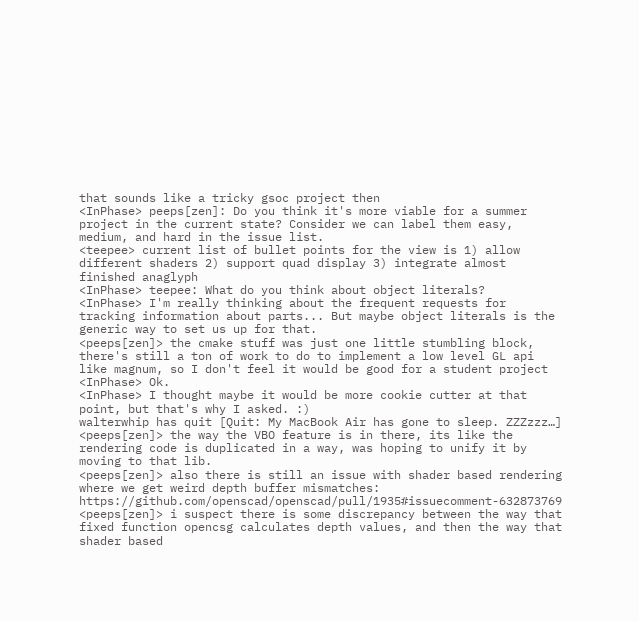that sounds like a tricky gsoc project then
<InPhase> peeps[zen]: Do you think it's more viable for a summer project in the current state? Consider we can label them easy, medium, and hard in the issue list.
<teepee> current list of bullet points for the view is 1) allow different shaders 2) support quad display 3) integrate almost finished anaglyph
<InPhase> teepee: What do you think about object literals?
<InPhase> I'm really thinking about the frequent requests for tracking information about parts... But maybe object literals is the generic way to set us up for that.
<peeps[zen]> the cmake stuff was just one little stumbling block, there's still a ton of work to do to implement a low level GL api like magnum, so I don't feel it would be good for a student project
<InPhase> Ok.
<InPhase> I thought maybe it would be more cookie cutter at that point, but that's why I asked. :)
walterwhip has quit [Quit: My MacBook Air has gone to sleep. ZZZzzz…]
<peeps[zen]> the way the VBO feature is in there, its like the rendering code is duplicated in a way, was hoping to unify it by moving to that lib.
<peeps[zen]> also there is still an issue with shader based rendering where we get weird depth buffer mismatches: https://github.com/openscad/openscad/pull/1935#issuecomment-632873769
<peeps[zen]> i suspect there is some discrepancy between the way that fixed function opencsg calculates depth values, and then the way that shader based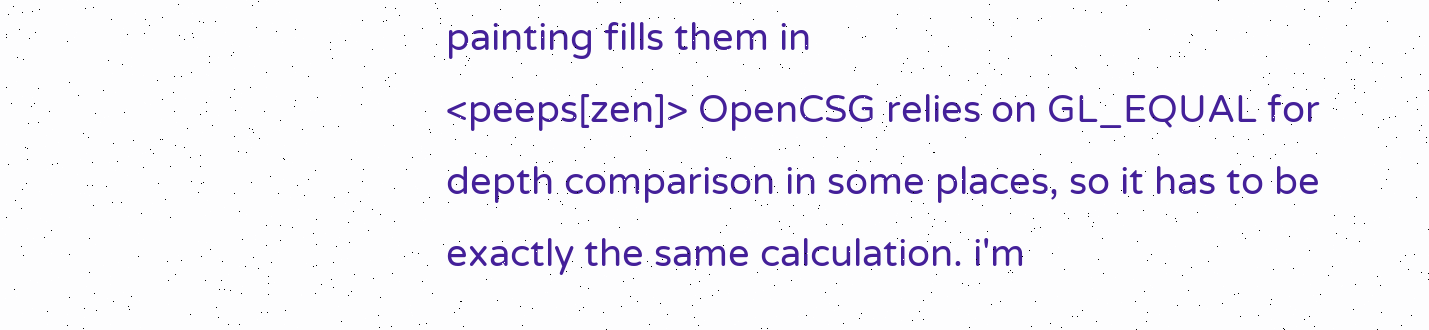painting fills them in
<peeps[zen]> OpenCSG relies on GL_EQUAL for depth comparison in some places, so it has to be exactly the same calculation. i'm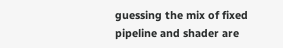guessing the mix of fixed pipeline and shader are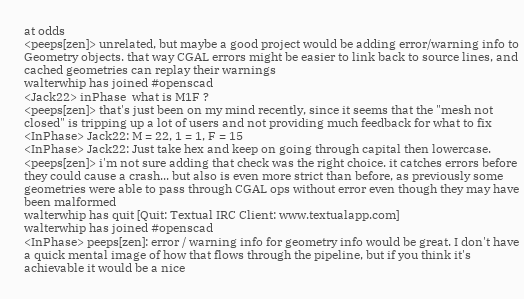at odds
<peeps[zen]> unrelated, but maybe a good project would be adding error/warning info to Geometry objects. that way CGAL errors might be easier to link back to source lines, and cached geometries can replay their warnings
walterwhip has joined #openscad
<Jack22> inPhase  what is M1F ?
<peeps[zen]> that's just been on my mind recently, since it seems that the "mesh not closed" is tripping up a lot of users and not providing much feedback for what to fix
<InPhase> Jack22: M = 22, 1 = 1, F = 15
<InPhase> Jack22: Just take hex and keep on going through capital then lowercase.
<peeps[zen]> i'm not sure adding that check was the right choice. it catches errors before they could cause a crash... but also is even more strict than before, as previously some geometries were able to pass through CGAL ops without error even though they may have been malformed
walterwhip has quit [Quit: Textual IRC Client: www.textualapp.com]
walterwhip has joined #openscad
<InPhase> peeps[zen]: error / warning info for geometry info would be great. I don't have a quick mental image of how that flows through the pipeline, but if you think it's achievable it would be a nice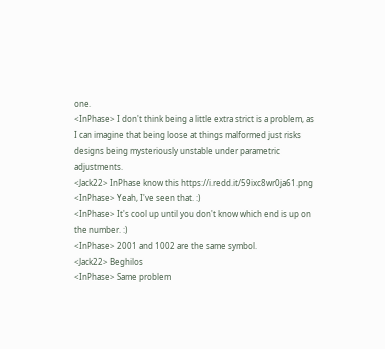one.
<InPhase> I don't think being a little extra strict is a problem, as I can imagine that being loose at things malformed just risks designs being mysteriously unstable under parametric adjustments.
<Jack22> InPhase know this https://i.redd.it/59ixc8wr0ja61.png
<InPhase> Yeah, I've seen that. :)
<InPhase> It's cool up until you don't know which end is up on the number. :)
<InPhase> 2001 and 1002 are the same symbol.
<Jack22> Beghilos
<InPhase> Same problem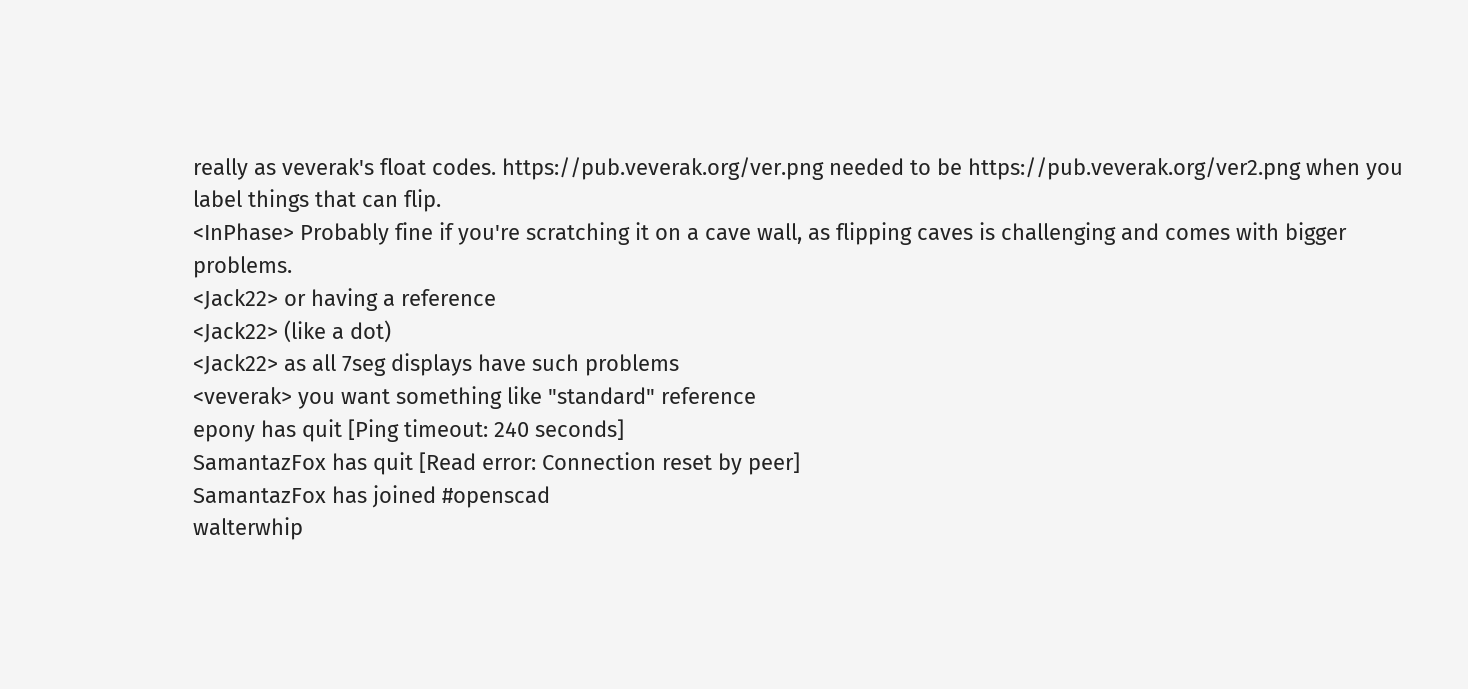really as veverak's float codes. https://pub.veverak.org/ver.png needed to be https://pub.veverak.org/ver2.png when you label things that can flip.
<InPhase> Probably fine if you're scratching it on a cave wall, as flipping caves is challenging and comes with bigger problems.
<Jack22> or having a reference
<Jack22> (like a dot)
<Jack22> as all 7seg displays have such problems
<veverak> you want something like "standard" reference
epony has quit [Ping timeout: 240 seconds]
SamantazFox has quit [Read error: Connection reset by peer]
SamantazFox has joined #openscad
walterwhip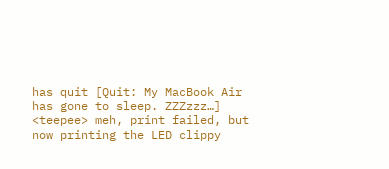has quit [Quit: My MacBook Air has gone to sleep. ZZZzzz…]
<teepee> meh, print failed, but now printing the LED clippy